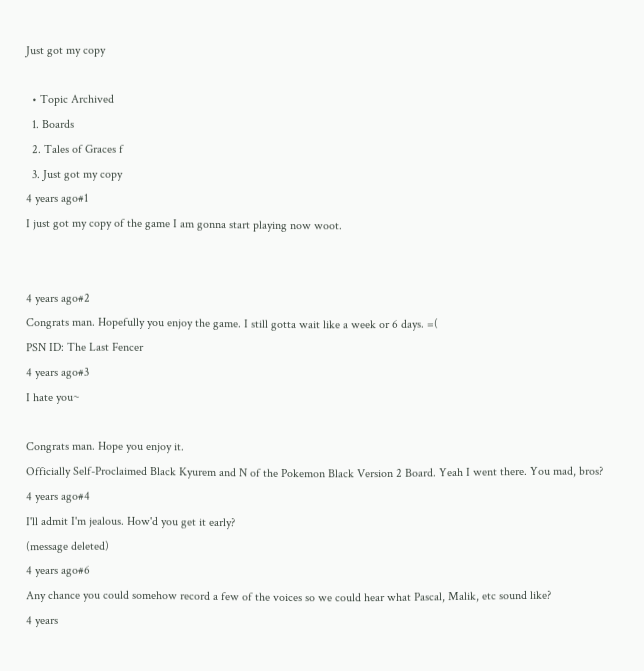Just got my copy

  • Topic Archived
  1. Boards
  2. Tales of Graces f
  3. Just got my copy
4 years ago#1
I just got my copy of the game I am gonna start playing now woot.


4 years ago#2
Congrats man. Hopefully you enjoy the game. I still gotta wait like a week or 6 days. =(
PSN ID: The Last Fencer
4 years ago#3
I hate you~

Congrats man. Hope you enjoy it.
Officially Self-Proclaimed Black Kyurem and N of the Pokemon Black Version 2 Board. Yeah I went there. You mad, bros?
4 years ago#4
I'll admit I'm jealous. How'd you get it early?
(message deleted)
4 years ago#6
Any chance you could somehow record a few of the voices so we could hear what Pascal, Malik, etc sound like?
4 years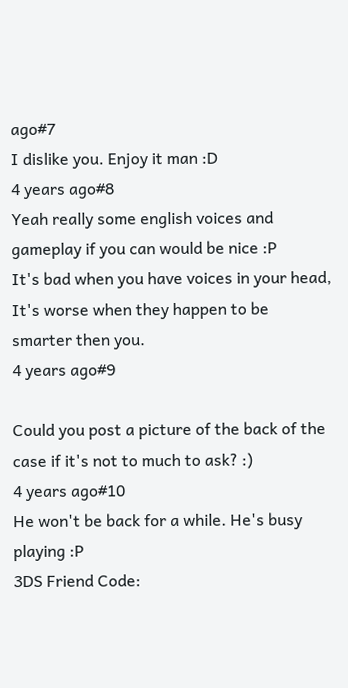ago#7
I dislike you. Enjoy it man :D
4 years ago#8
Yeah really some english voices and gameplay if you can would be nice :P
It's bad when you have voices in your head, It's worse when they happen to be smarter then you.
4 years ago#9

Could you post a picture of the back of the case if it's not to much to ask? :)
4 years ago#10
He won't be back for a while. He's busy playing :P
3DS Friend Code: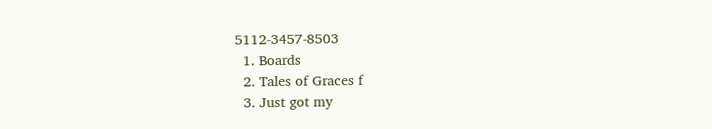5112-3457-8503
  1. Boards
  2. Tales of Graces f
  3. Just got my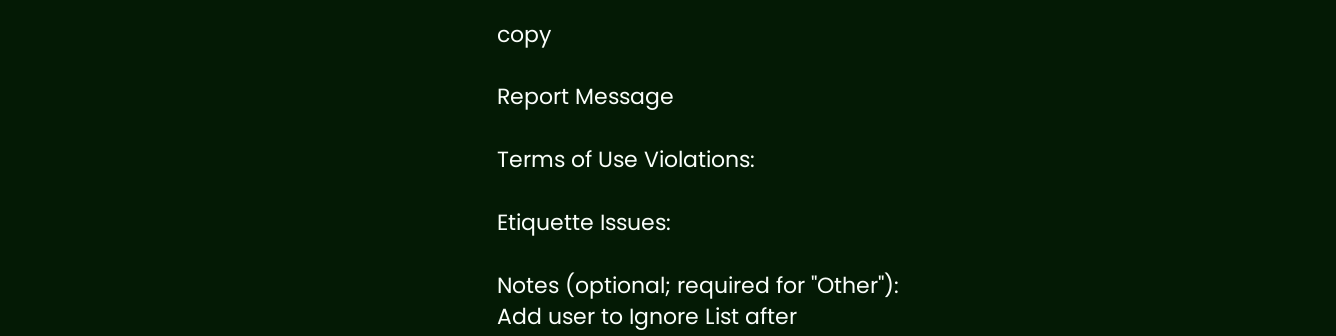copy

Report Message

Terms of Use Violations:

Etiquette Issues:

Notes (optional; required for "Other"):
Add user to Ignore List after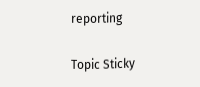reporting

Topic Sticky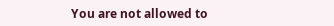You are not allowed to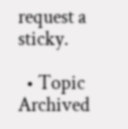request a sticky.

  • Topic Archived